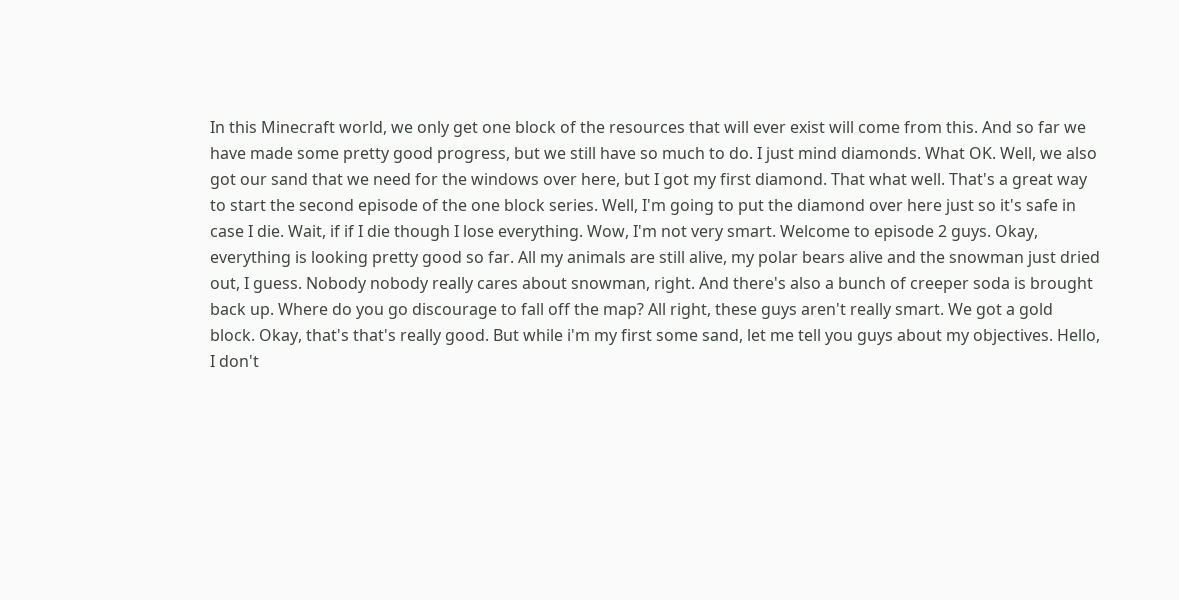In this Minecraft world, we only get one block of the resources that will ever exist will come from this. And so far we have made some pretty good progress, but we still have so much to do. I just mind diamonds. What OK. Well, we also got our sand that we need for the windows over here, but I got my first diamond. That what well. That's a great way to start the second episode of the one block series. Well, I'm going to put the diamond over here just so it's safe in case I die. Wait, if if I die though I lose everything. Wow, I'm not very smart. Welcome to episode 2 guys. Okay, everything is looking pretty good so far. All my animals are still alive, my polar bears alive and the snowman just dried out, I guess. Nobody nobody really cares about snowman, right. And there's also a bunch of creeper soda is brought back up. Where do you go discourage to fall off the map? All right, these guys aren't really smart. We got a gold block. Okay, that's that's really good. But while i'm my first some sand, let me tell you guys about my objectives. Hello, I don't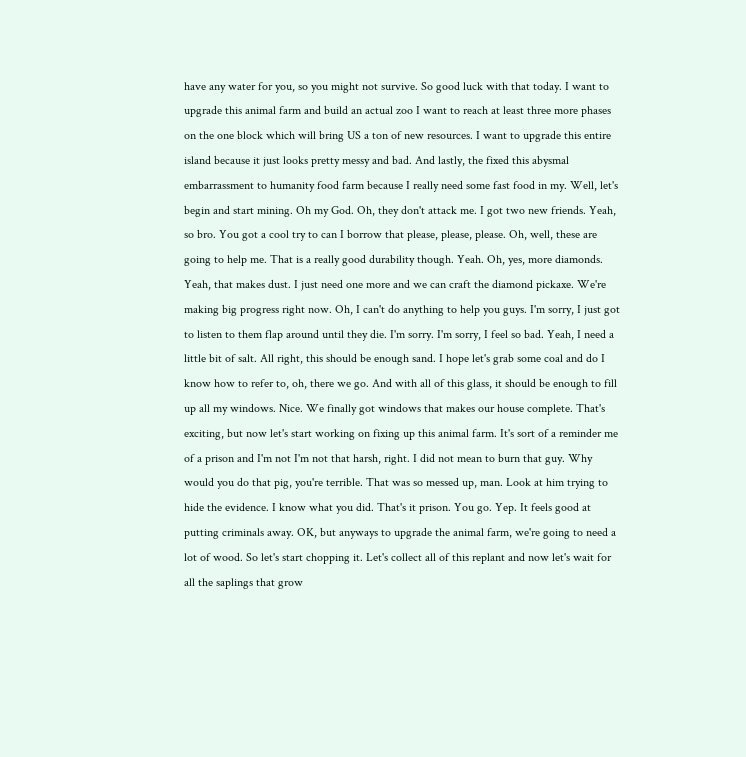have any water for you, so you might not survive. So good luck with that today. I want to upgrade this animal farm and build an actual zoo I want to reach at least three more phases on the one block which will bring US a ton of new resources. I want to upgrade this entire island because it just looks pretty messy and bad. And lastly, the fixed this abysmal embarrassment to humanity food farm because I really need some fast food in my. Well, let's begin and start mining. Oh my God. Oh, they don't attack me. I got two new friends. Yeah, so bro. You got a cool try to can I borrow that please, please, please. Oh, well, these are going to help me. That is a really good durability though. Yeah. Oh, yes, more diamonds. Yeah, that makes dust. I just need one more and we can craft the diamond pickaxe. We're making big progress right now. Oh, I can't do anything to help you guys. I'm sorry, I just got to listen to them flap around until they die. I'm sorry. I'm sorry, I feel so bad. Yeah, I need a little bit of salt. All right, this should be enough sand. I hope let's grab some coal and do I know how to refer to, oh, there we go. And with all of this glass, it should be enough to fill up all my windows. Nice. We finally got windows that makes our house complete. That's exciting, but now let's start working on fixing up this animal farm. It's sort of a reminder me of a prison and I'm not I'm not that harsh, right. I did not mean to burn that guy. Why would you do that pig, you're terrible. That was so messed up, man. Look at him trying to hide the evidence. I know what you did. That's it prison. You go. Yep. It feels good at putting criminals away. OK, but anyways to upgrade the animal farm, we're going to need a lot of wood. So let's start chopping it. Let's collect all of this replant and now let's wait for all the saplings that grow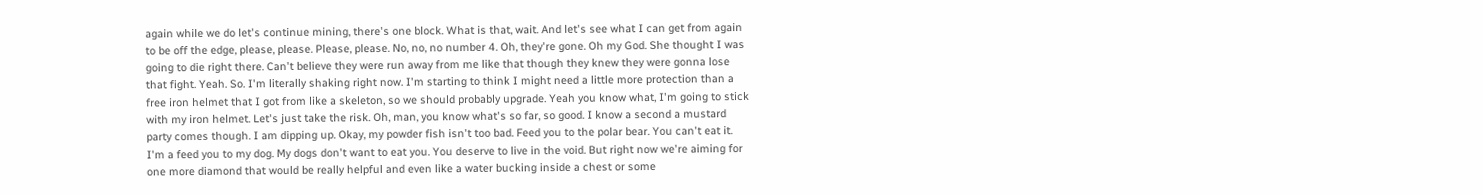again while we do let's continue mining, there's one block. What is that, wait. And let's see what I can get from again to be off the edge, please, please. Please, please. No, no, no number 4. Oh, they're gone. Oh my God. She thought I was going to die right there. Can't believe they were run away from me like that though they knew they were gonna lose that fight. Yeah. So. I'm literally shaking right now. I'm starting to think I might need a little more protection than a free iron helmet that I got from like a skeleton, so we should probably upgrade. Yeah you know what, I'm going to stick with my iron helmet. Let's just take the risk. Oh, man, you know what's so far, so good. I know a second a mustard party comes though. I am dipping up. Okay, my powder fish isn't too bad. Feed you to the polar bear. You can't eat it. I'm a feed you to my dog. My dogs don't want to eat you. You deserve to live in the void. But right now we're aiming for one more diamond that would be really helpful and even like a water bucking inside a chest or some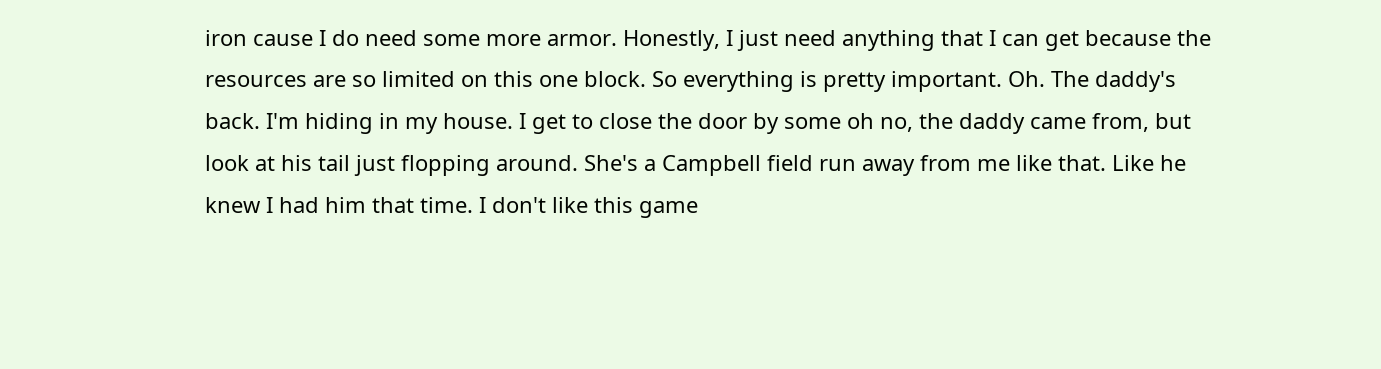iron cause I do need some more armor. Honestly, I just need anything that I can get because the resources are so limited on this one block. So everything is pretty important. Oh. The daddy's back. I'm hiding in my house. I get to close the door by some oh no, the daddy came from, but look at his tail just flopping around. She's a Campbell field run away from me like that. Like he knew I had him that time. I don't like this game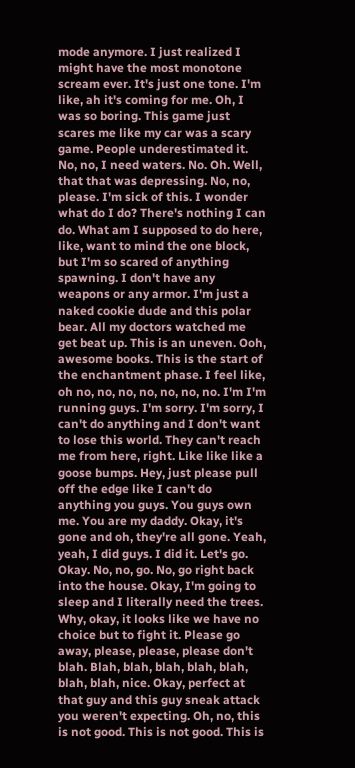mode anymore. I just realized I might have the most monotone scream ever. It's just one tone. I'm like, ah it's coming for me. Oh, I was so boring. This game just scares me like my car was a scary game. People underestimated it. No, no, I need waters. No. Oh. Well, that that was depressing. No, no, please. I'm sick of this. I wonder what do I do? There's nothing I can do. What am I supposed to do here, like, want to mind the one block, but I'm so scared of anything spawning. I don't have any weapons or any armor. I'm just a naked cookie dude and this polar bear. All my doctors watched me get beat up. This is an uneven. Ooh, awesome books. This is the start of the enchantment phase. I feel like, oh no, no, no, no, no, no, no. I'm I'm running guys. I'm sorry. I'm sorry, I can't do anything and I don't want to lose this world. They can't reach me from here, right. Like like like a goose bumps. Hey, just please pull off the edge like I can't do anything you guys. You guys own me. You are my daddy. Okay, it's gone and oh, they're all gone. Yeah, yeah, I did guys. I did it. Let's go. Okay. No, no, go. No, go right back into the house. Okay, I'm going to sleep and I literally need the trees. Why, okay, it looks like we have no choice but to fight it. Please go away, please, please, please don't blah. Blah, blah, blah, blah, blah, blah, blah, nice. Okay, perfect at that guy and this guy sneak attack you weren't expecting. Oh, no, this is not good. This is not good. This is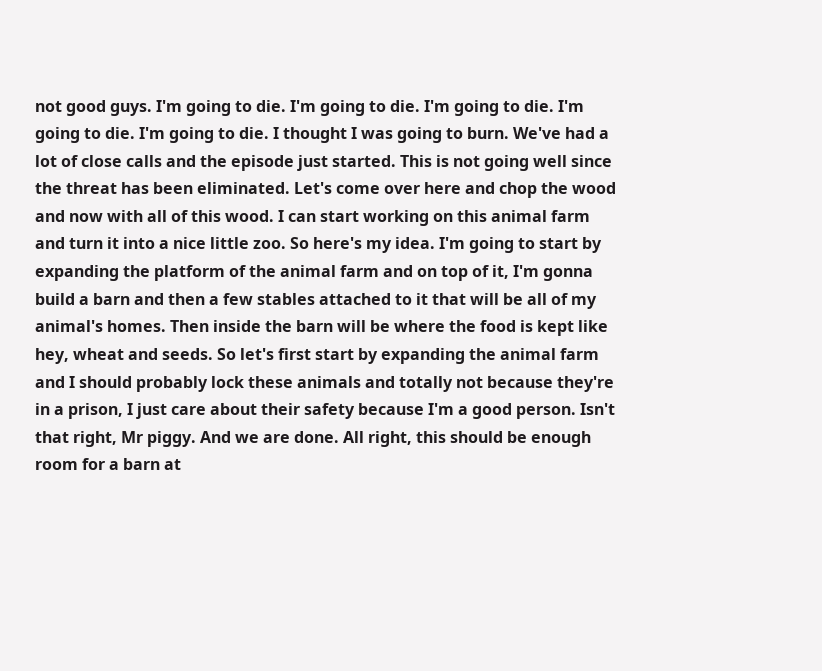not good guys. I'm going to die. I'm going to die. I'm going to die. I'm going to die. I'm going to die. I thought I was going to burn. We've had a lot of close calls and the episode just started. This is not going well since the threat has been eliminated. Let's come over here and chop the wood and now with all of this wood. I can start working on this animal farm and turn it into a nice little zoo. So here's my idea. I'm going to start by expanding the platform of the animal farm and on top of it, I'm gonna build a barn and then a few stables attached to it that will be all of my animal's homes. Then inside the barn will be where the food is kept like hey, wheat and seeds. So let's first start by expanding the animal farm and I should probably lock these animals and totally not because they're in a prison, I just care about their safety because I'm a good person. Isn't that right, Mr piggy. And we are done. All right, this should be enough room for a barn at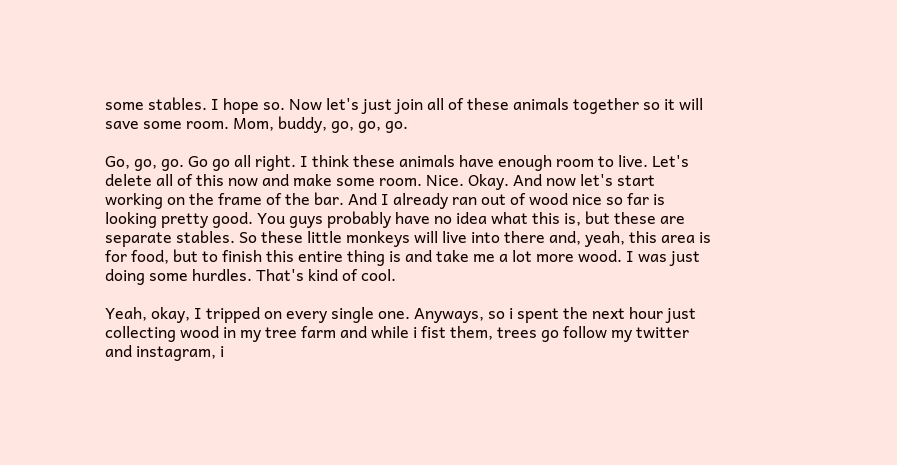some stables. I hope so. Now let's just join all of these animals together so it will save some room. Mom, buddy, go, go, go.

Go, go, go. Go go all right. I think these animals have enough room to live. Let's delete all of this now and make some room. Nice. Okay. And now let's start working on the frame of the bar. And I already ran out of wood nice so far is looking pretty good. You guys probably have no idea what this is, but these are separate stables. So these little monkeys will live into there and, yeah, this area is for food, but to finish this entire thing is and take me a lot more wood. I was just doing some hurdles. That's kind of cool.

Yeah, okay, I tripped on every single one. Anyways, so i spent the next hour just collecting wood in my tree farm and while i fist them, trees go follow my twitter and instagram, i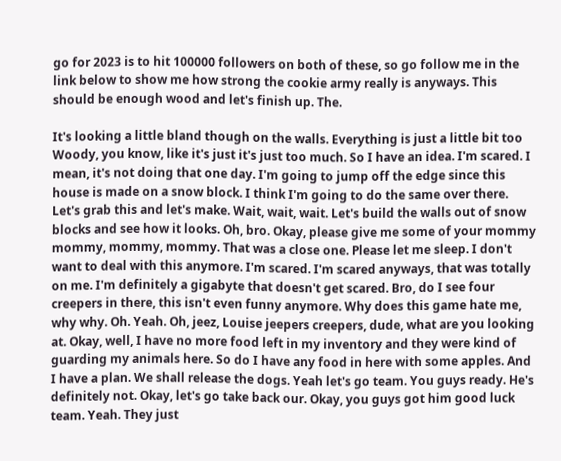go for 2023 is to hit 100000 followers on both of these, so go follow me in the link below to show me how strong the cookie army really is anyways. This should be enough wood and let's finish up. The.

It's looking a little bland though on the walls. Everything is just a little bit too Woody, you know, like it's just it's just too much. So I have an idea. I'm scared. I mean, it's not doing that one day. I'm going to jump off the edge since this house is made on a snow block. I think I'm going to do the same over there. Let's grab this and let's make. Wait, wait, wait. Let's build the walls out of snow blocks and see how it looks. Oh, bro. Okay, please give me some of your mommy mommy, mommy, mommy. That was a close one. Please let me sleep. I don't want to deal with this anymore. I'm scared. I'm scared anyways, that was totally on me. I'm definitely a gigabyte that doesn't get scared. Bro, do I see four creepers in there, this isn't even funny anymore. Why does this game hate me, why why. Oh. Yeah. Oh, jeez, Louise jeepers creepers, dude, what are you looking at. Okay, well, I have no more food left in my inventory and they were kind of guarding my animals here. So do I have any food in here with some apples. And I have a plan. We shall release the dogs. Yeah let's go team. You guys ready. He's definitely not. Okay, let's go take back our. Okay, you guys got him good luck team. Yeah. They just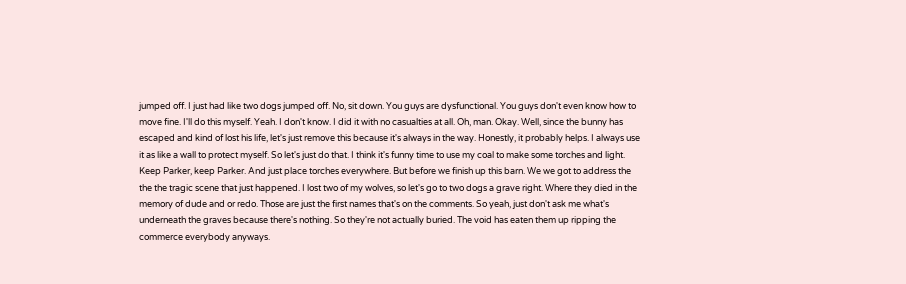jumped off. I just had like two dogs jumped off. No, sit down. You guys are dysfunctional. You guys don't even know how to move fine. I'll do this myself. Yeah. I don't know. I did it with no casualties at all. Oh, man. Okay. Well, since the bunny has escaped and kind of lost his life, let's just remove this because it's always in the way. Honestly, it probably helps. I always use it as like a wall to protect myself. So let's just do that. I think it's funny time to use my coal to make some torches and light. Keep Parker, keep Parker. And just place torches everywhere. But before we finish up this barn. We we got to address the the the tragic scene that just happened. I lost two of my wolves, so let's go to two dogs a grave right. Where they died in the memory of dude and or redo. Those are just the first names that's on the comments. So yeah, just don't ask me what's underneath the graves because there's nothing. So they're not actually buried. The void has eaten them up ripping the commerce everybody anyways.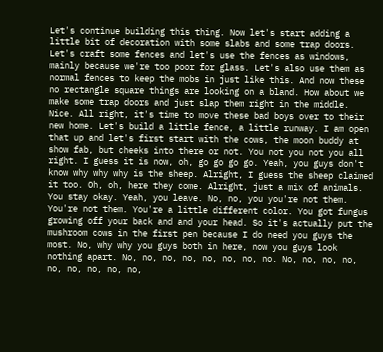Let's continue building this thing. Now let's start adding a little bit of decoration with some slabs and some trap doors. Let's craft some fences and let's use the fences as windows, mainly because we're too poor for glass. Let's also use them as normal fences to keep the mobs in just like this. And now these no rectangle square things are looking on a bland. How about we make some trap doors and just slap them right in the middle. Nice. All right, it's time to move these bad boys over to their new home. Let's build a little fence, a little runway. I am open that up and let's first start with the cows, the moon buddy at show fab, but cheeks into there or not. You not you not you all right. I guess it is now, oh, go go go go. Yeah, you guys don't know why why why is the sheep. Alright, I guess the sheep claimed it too. Oh, oh, here they come. Alright, just a mix of animals. You stay okay. Yeah, you leave. No, no, you you're not them. You're not them. You're a little different color. You got fungus growing off your back and and your head. So it's actually put the mushroom cows in the first pen because I do need you guys the most. No, why why you guys both in here, now you guys look nothing apart. No, no, no, no, no, no, no, no. No, no, no, no, no, no, no, no, no,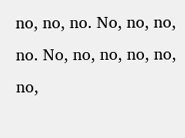no, no, no. No, no, no, no. No, no, no, no, no, no,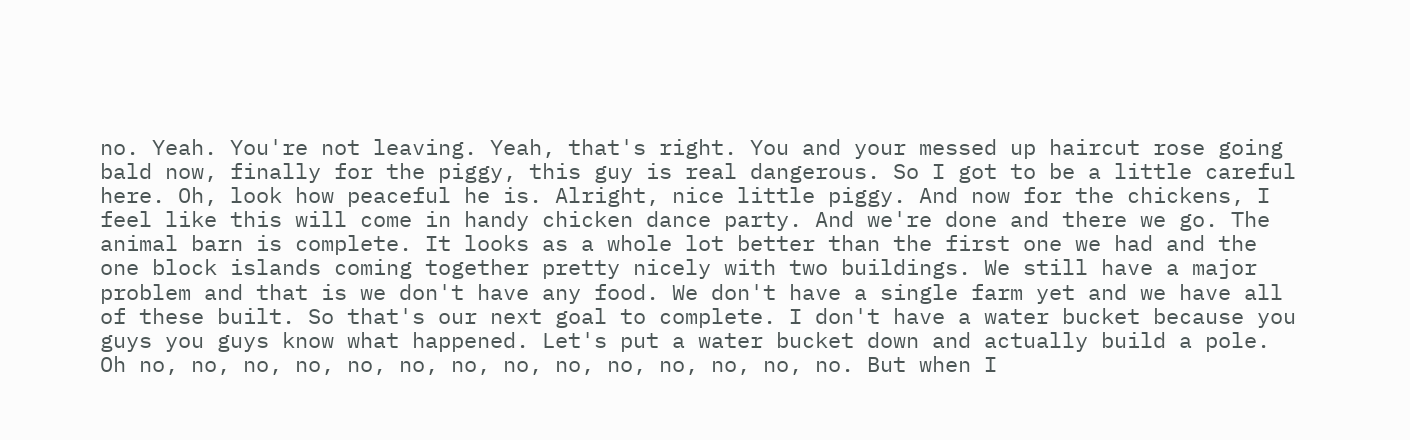no. Yeah. You're not leaving. Yeah, that's right. You and your messed up haircut rose going bald now, finally for the piggy, this guy is real dangerous. So I got to be a little careful here. Oh, look how peaceful he is. Alright, nice little piggy. And now for the chickens, I feel like this will come in handy chicken dance party. And we're done and there we go. The animal barn is complete. It looks as a whole lot better than the first one we had and the one block islands coming together pretty nicely with two buildings. We still have a major problem and that is we don't have any food. We don't have a single farm yet and we have all of these built. So that's our next goal to complete. I don't have a water bucket because you guys you guys know what happened. Let's put a water bucket down and actually build a pole. Oh no, no, no, no, no, no, no, no, no, no, no, no, no, no. But when I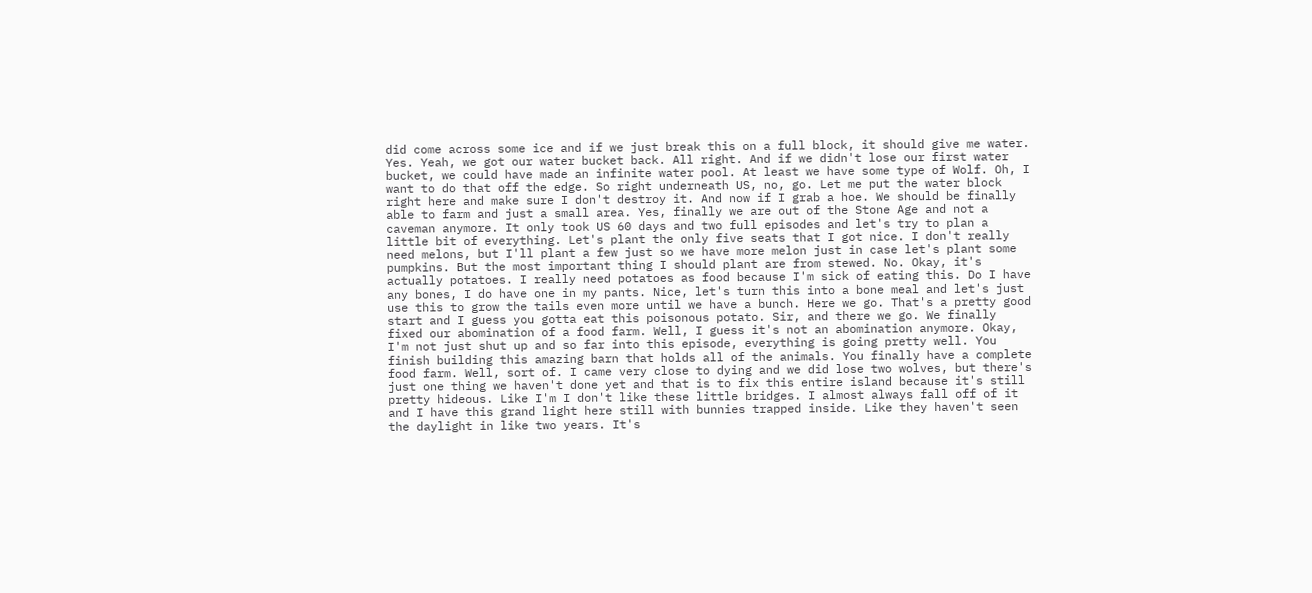did come across some ice and if we just break this on a full block, it should give me water. Yes. Yeah, we got our water bucket back. All right. And if we didn't lose our first water bucket, we could have made an infinite water pool. At least we have some type of Wolf. Oh, I want to do that off the edge. So right underneath US, no, go. Let me put the water block right here and make sure I don't destroy it. And now if I grab a hoe. We should be finally able to farm and just a small area. Yes, finally we are out of the Stone Age and not a caveman anymore. It only took US 60 days and two full episodes and let's try to plan a little bit of everything. Let's plant the only five seats that I got nice. I don't really need melons, but I'll plant a few just so we have more melon just in case let's plant some pumpkins. But the most important thing I should plant are from stewed. No. Okay, it's actually potatoes. I really need potatoes as food because I'm sick of eating this. Do I have any bones, I do have one in my pants. Nice, let's turn this into a bone meal and let's just use this to grow the tails even more until we have a bunch. Here we go. That's a pretty good start and I guess you gotta eat this poisonous potato. Sir, and there we go. We finally fixed our abomination of a food farm. Well, I guess it's not an abomination anymore. Okay, I'm not just shut up and so far into this episode, everything is going pretty well. You finish building this amazing barn that holds all of the animals. You finally have a complete food farm. Well, sort of. I came very close to dying and we did lose two wolves, but there's just one thing we haven't done yet and that is to fix this entire island because it's still pretty hideous. Like I'm I don't like these little bridges. I almost always fall off of it and I have this grand light here still with bunnies trapped inside. Like they haven't seen the daylight in like two years. It's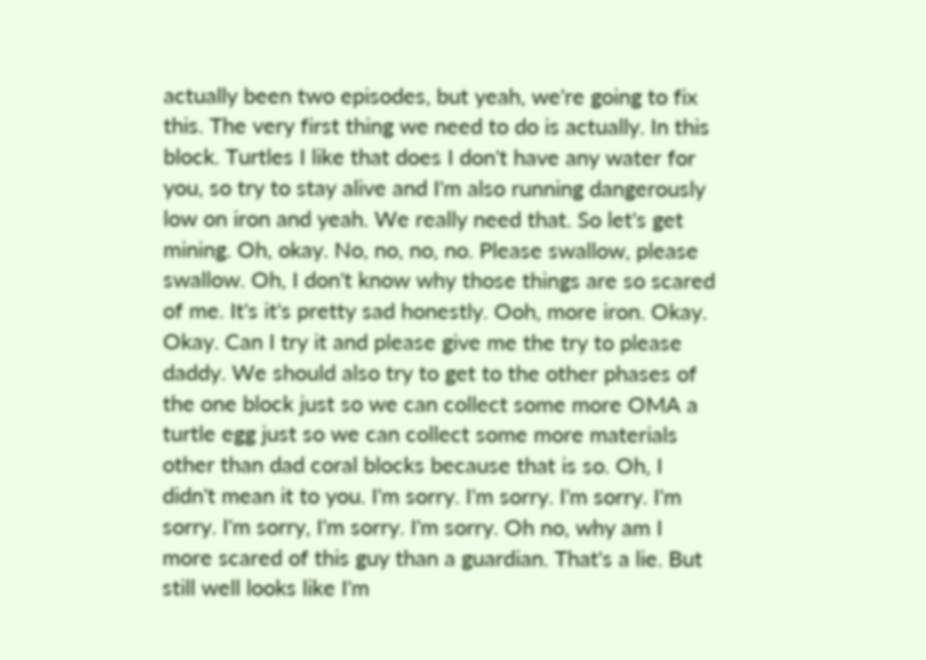actually been two episodes, but yeah, we're going to fix this. The very first thing we need to do is actually. In this block. Turtles I like that does I don't have any water for you, so try to stay alive and I'm also running dangerously low on iron and yeah. We really need that. So let's get mining. Oh, okay. No, no, no, no. Please swallow, please swallow. Oh, I don't know why those things are so scared of me. It's it's pretty sad honestly. Ooh, more iron. Okay. Okay. Can I try it and please give me the try to please daddy. We should also try to get to the other phases of the one block just so we can collect some more OMA a turtle egg just so we can collect some more materials other than dad coral blocks because that is so. Oh, I didn't mean it to you. I'm sorry. I'm sorry. I'm sorry. I'm sorry. I'm sorry, I'm sorry. I'm sorry. Oh no, why am I more scared of this guy than a guardian. That's a lie. But still well looks like I'm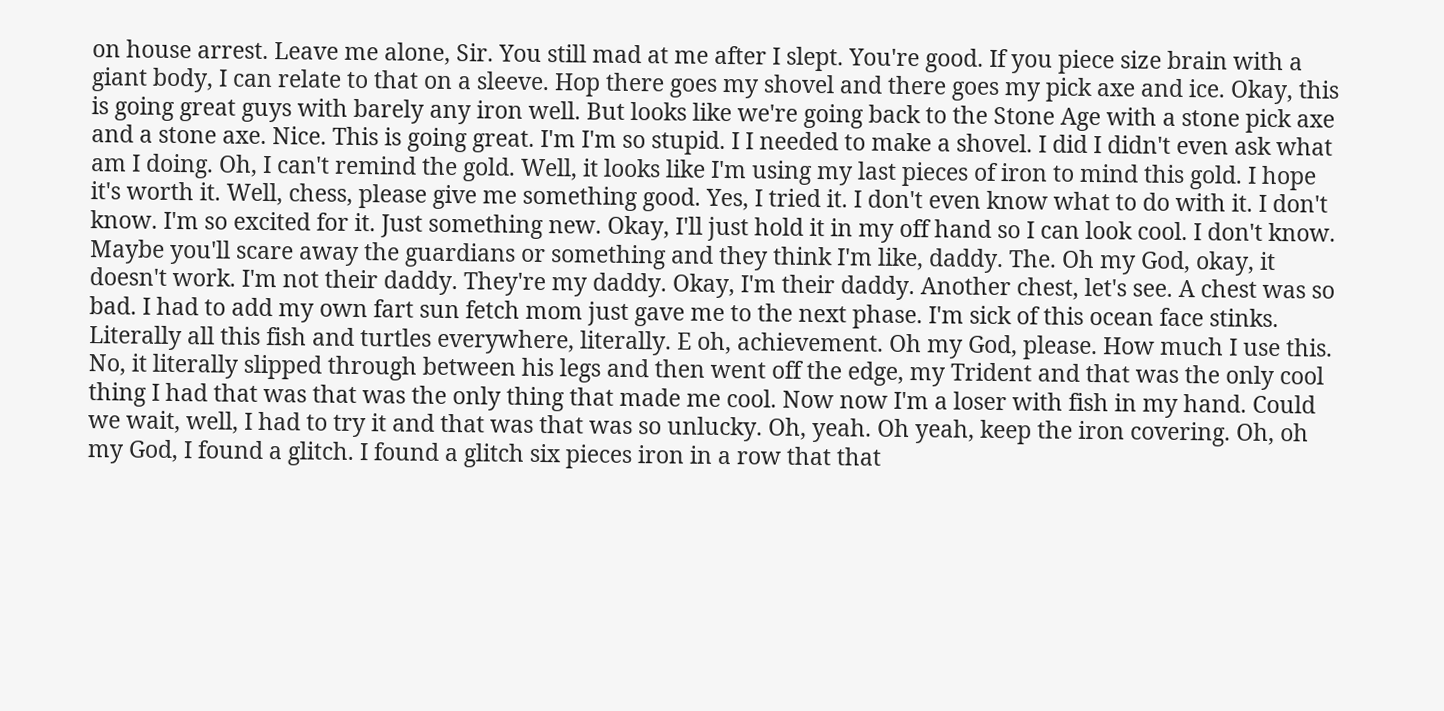on house arrest. Leave me alone, Sir. You still mad at me after I slept. You're good. If you piece size brain with a giant body, I can relate to that on a sleeve. Hop there goes my shovel and there goes my pick axe and ice. Okay, this is going great guys with barely any iron well. But looks like we're going back to the Stone Age with a stone pick axe and a stone axe. Nice. This is going great. I'm I'm so stupid. I I needed to make a shovel. I did I didn't even ask what am I doing. Oh, I can't remind the gold. Well, it looks like I'm using my last pieces of iron to mind this gold. I hope it's worth it. Well, chess, please give me something good. Yes, I tried it. I don't even know what to do with it. I don't know. I'm so excited for it. Just something new. Okay, I'll just hold it in my off hand so I can look cool. I don't know. Maybe you'll scare away the guardians or something and they think I'm like, daddy. The. Oh my God, okay, it doesn't work. I'm not their daddy. They're my daddy. Okay, I'm their daddy. Another chest, let's see. A chest was so bad. I had to add my own fart sun fetch mom just gave me to the next phase. I'm sick of this ocean face stinks. Literally all this fish and turtles everywhere, literally. E oh, achievement. Oh my God, please. How much I use this. No, it literally slipped through between his legs and then went off the edge, my Trident and that was the only cool thing I had that was that was the only thing that made me cool. Now now I'm a loser with fish in my hand. Could we wait, well, I had to try it and that was that was so unlucky. Oh, yeah. Oh yeah, keep the iron covering. Oh, oh my God, I found a glitch. I found a glitch six pieces iron in a row that that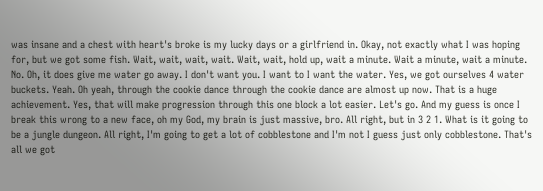was insane and a chest with heart's broke is my lucky days or a girlfriend in. Okay, not exactly what I was hoping for, but we got some fish. Wait, wait, wait, wait. Wait, wait, hold up, wait a minute. Wait a minute, wait a minute. No. Oh, it does give me water go away. I don't want you. I want to I want the water. Yes, we got ourselves 4 water buckets. Yeah. Oh yeah, through the cookie dance through the cookie dance are almost up now. That is a huge achievement. Yes, that will make progression through this one block a lot easier. Let's go. And my guess is once I break this wrong to a new face, oh my God, my brain is just massive, bro. All right, but in 3 2 1. What is it going to be a jungle dungeon. All right, I'm going to get a lot of cobblestone and I'm not I guess just only cobblestone. That's all we got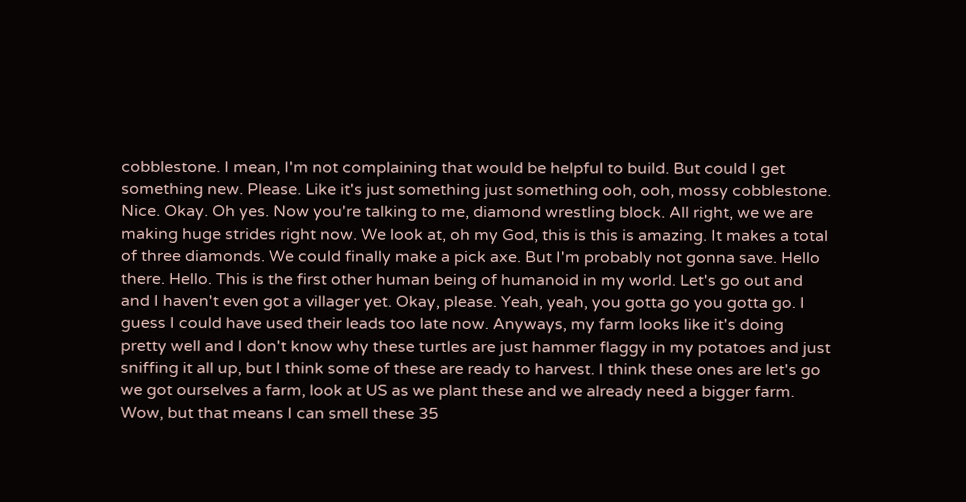cobblestone. I mean, I'm not complaining that would be helpful to build. But could I get something new. Please. Like it's just something just something ooh, ooh, mossy cobblestone. Nice. Okay. Oh yes. Now you're talking to me, diamond wrestling block. All right, we we are making huge strides right now. We look at, oh my God, this is this is amazing. It makes a total of three diamonds. We could finally make a pick axe. But I'm probably not gonna save. Hello there. Hello. This is the first other human being of humanoid in my world. Let's go out and and I haven't even got a villager yet. Okay, please. Yeah, yeah, you gotta go you gotta go. I guess I could have used their leads too late now. Anyways, my farm looks like it's doing pretty well and I don't know why these turtles are just hammer flaggy in my potatoes and just sniffing it all up, but I think some of these are ready to harvest. I think these ones are let's go we got ourselves a farm, look at US as we plant these and we already need a bigger farm. Wow, but that means I can smell these 35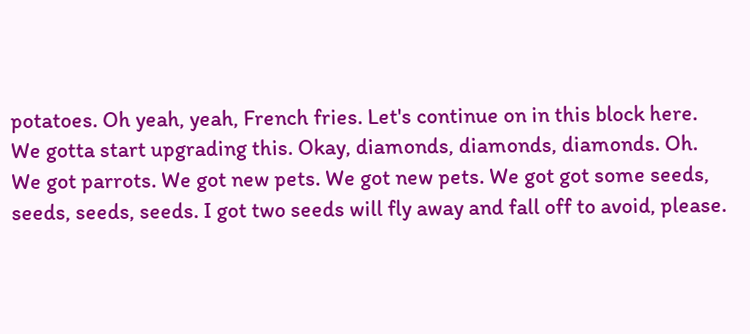potatoes. Oh yeah, yeah, French fries. Let's continue on in this block here. We gotta start upgrading this. Okay, diamonds, diamonds, diamonds. Oh. We got parrots. We got new pets. We got new pets. We got got some seeds, seeds, seeds, seeds. I got two seeds will fly away and fall off to avoid, please.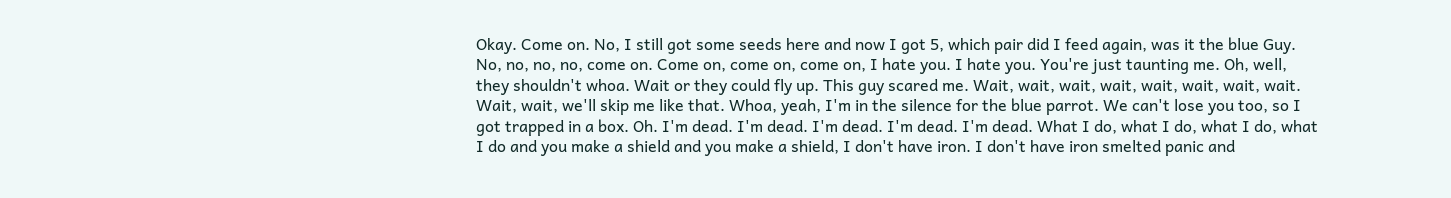Okay. Come on. No, I still got some seeds here and now I got 5, which pair did I feed again, was it the blue Guy. No, no, no, no, come on. Come on, come on, come on, I hate you. I hate you. You're just taunting me. Oh, well, they shouldn't whoa. Wait or they could fly up. This guy scared me. Wait, wait, wait, wait, wait, wait, wait, wait. Wait, wait, we'll skip me like that. Whoa, yeah, I'm in the silence for the blue parrot. We can't lose you too, so I got trapped in a box. Oh. I'm dead. I'm dead. I'm dead. I'm dead. I'm dead. What I do, what I do, what I do, what I do and you make a shield and you make a shield, I don't have iron. I don't have iron smelted panic and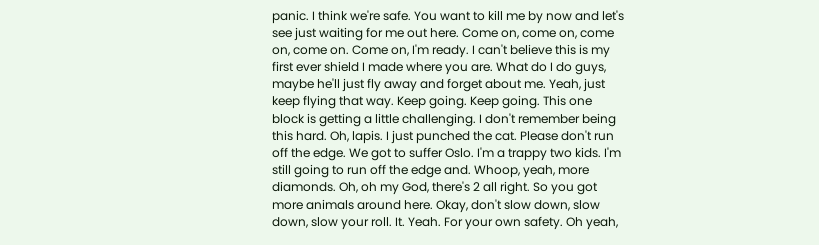panic. I think we're safe. You want to kill me by now and let's see just waiting for me out here. Come on, come on, come on, come on. Come on, I'm ready. I can't believe this is my first ever shield I made where you are. What do I do guys, maybe he'll just fly away and forget about me. Yeah, just keep flying that way. Keep going. Keep going. This one block is getting a little challenging. I don't remember being this hard. Oh, lapis. I just punched the cat. Please don't run off the edge. We got to suffer Oslo. I'm a trappy two kids. I'm still going to run off the edge and. Whoop, yeah, more diamonds. Oh, oh my God, there's 2 all right. So you got more animals around here. Okay, don't slow down, slow down, slow your roll. It. Yeah. For your own safety. Oh yeah,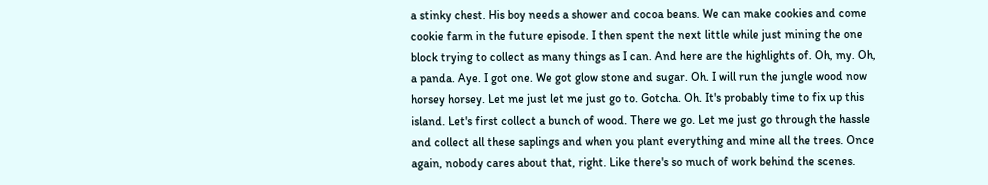a stinky chest. His boy needs a shower and cocoa beans. We can make cookies and come cookie farm in the future episode. I then spent the next little while just mining the one block trying to collect as many things as I can. And here are the highlights of. Oh, my. Oh, a panda. Aye. I got one. We got glow stone and sugar. Oh. I will run the jungle wood now horsey horsey. Let me just let me just go to. Gotcha. Oh. It's probably time to fix up this island. Let's first collect a bunch of wood. There we go. Let me just go through the hassle and collect all these saplings and when you plant everything and mine all the trees. Once again, nobody cares about that, right. Like there's so much of work behind the scenes.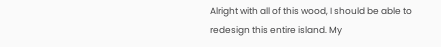Alright with all of this wood, I should be able to redesign this entire island. My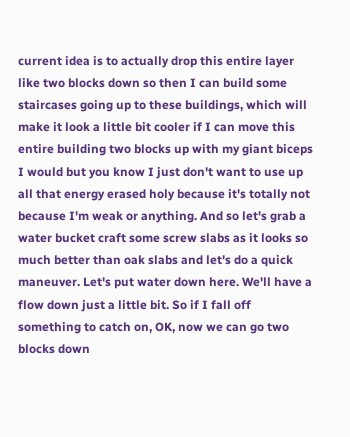current idea is to actually drop this entire layer like two blocks down so then I can build some staircases going up to these buildings, which will make it look a little bit cooler if I can move this entire building two blocks up with my giant biceps I would but you know I just don't want to use up all that energy erased holy because it's totally not because I'm weak or anything. And so let's grab a water bucket craft some screw slabs as it looks so much better than oak slabs and let's do a quick maneuver. Let's put water down here. We'll have a flow down just a little bit. So if I fall off something to catch on, OK, now we can go two blocks down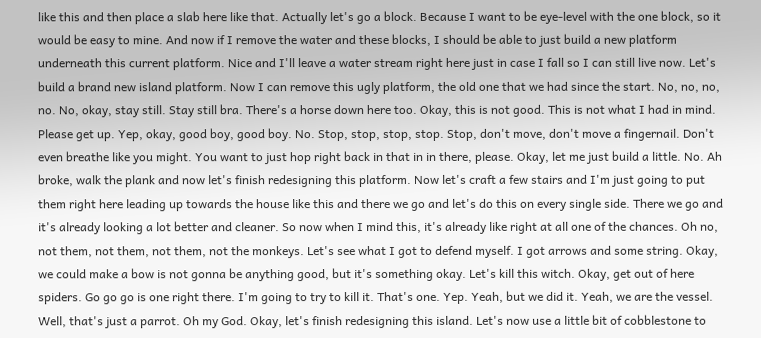like this and then place a slab here like that. Actually let's go a block. Because I want to be eye-level with the one block, so it would be easy to mine. And now if I remove the water and these blocks, I should be able to just build a new platform underneath this current platform. Nice and I'll leave a water stream right here just in case I fall so I can still live now. Let's build a brand new island platform. Now I can remove this ugly platform, the old one that we had since the start. No, no, no, no. No, okay, stay still. Stay still bra. There's a horse down here too. Okay, this is not good. This is not what I had in mind. Please get up. Yep, okay, good boy, good boy. No. Stop, stop, stop, stop. Stop, don't move, don't move a fingernail. Don't even breathe like you might. You want to just hop right back in that in in there, please. Okay, let me just build a little. No. Ah broke, walk the plank and now let's finish redesigning this platform. Now let's craft a few stairs and I'm just going to put them right here leading up towards the house like this and there we go and let's do this on every single side. There we go and it's already looking a lot better and cleaner. So now when I mind this, it's already like right at all one of the chances. Oh no, not them, not them, not them, not the monkeys. Let's see what I got to defend myself. I got arrows and some string. Okay, we could make a bow is not gonna be anything good, but it's something okay. Let's kill this witch. Okay, get out of here spiders. Go go go is one right there. I'm going to try to kill it. That's one. Yep. Yeah, but we did it. Yeah, we are the vessel. Well, that's just a parrot. Oh my God. Okay, let's finish redesigning this island. Let's now use a little bit of cobblestone to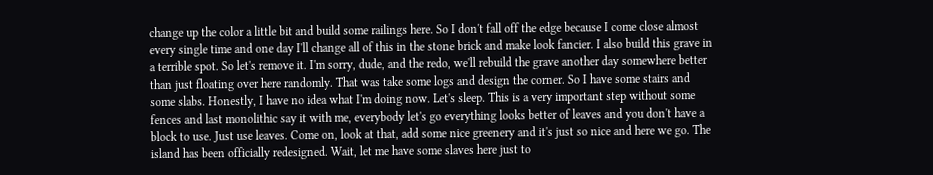change up the color a little bit and build some railings here. So I don't fall off the edge because I come close almost every single time and one day I'll change all of this in the stone brick and make look fancier. I also build this grave in a terrible spot. So let's remove it. I'm sorry, dude, and the redo, we'll rebuild the grave another day somewhere better than just floating over here randomly. That was take some logs and design the corner. So I have some stairs and some slabs. Honestly, I have no idea what I'm doing now. Let's sleep. This is a very important step without some fences and last monolithic say it with me, everybody let's go everything looks better of leaves and you don't have a block to use. Just use leaves. Come on, look at that, add some nice greenery and it's just so nice and here we go. The island has been officially redesigned. Wait, let me have some slaves here just to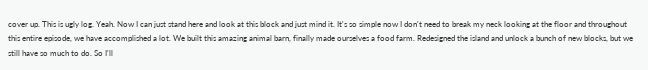cover up. This is ugly log. Yeah. Now I can just stand here and look at this block and just mind it. It's so simple now I don't need to break my neck looking at the floor and throughout this entire episode, we have accomplished a lot. We built this amazing animal barn, finally made ourselves a food farm. Redesigned the island and unlock a bunch of new blocks, but we still have so much to do. So I'll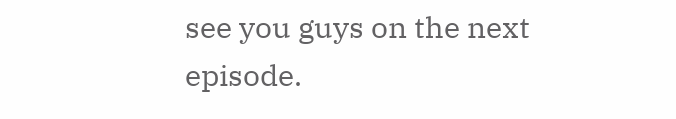see you guys on the next episode.